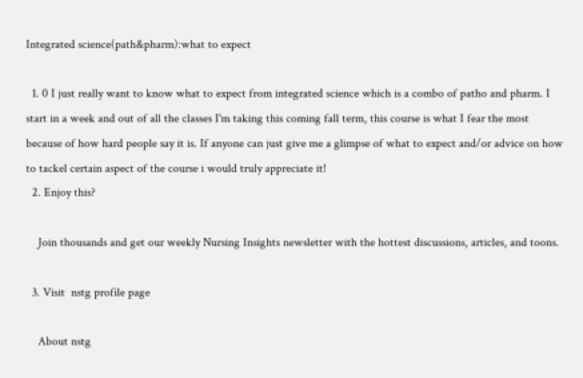Integrated science(path&pharm):what to expect

  1. 0 I just really want to know what to expect from integrated science which is a combo of patho and pharm. I start in a week and out of all the classes I'm taking this coming fall term, this course is what I fear the most because of how hard people say it is. If anyone can just give me a glimpse of what to expect and/or advice on how to tackel certain aspect of the course i would truly appreciate it!
  2. Enjoy this?

    Join thousands and get our weekly Nursing Insights newsletter with the hottest discussions, articles, and toons.

  3. Visit  nstg profile page

    About nstg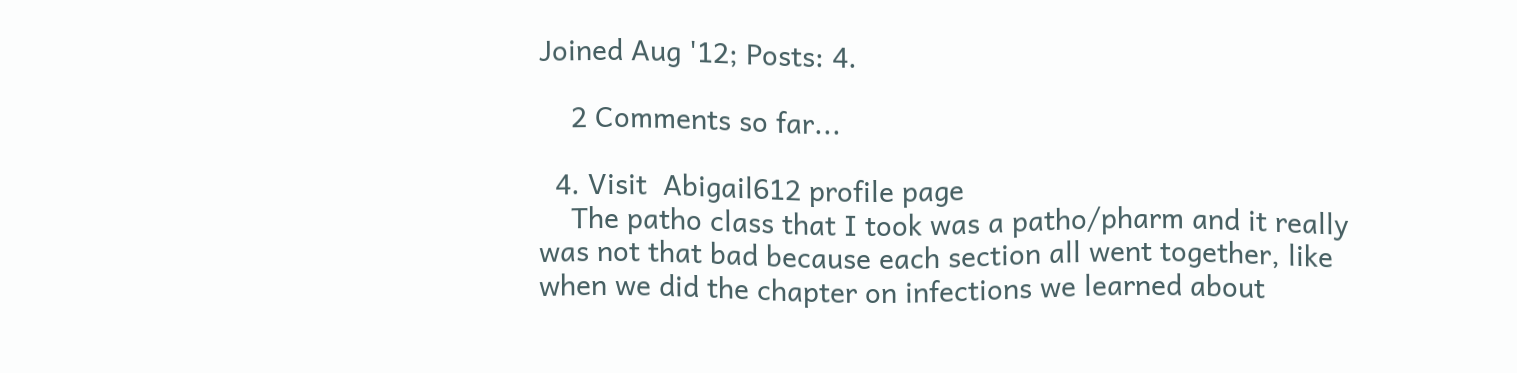Joined Aug '12; Posts: 4.

    2 Comments so far...

  4. Visit  Abigail612 profile page
    The patho class that I took was a patho/pharm and it really was not that bad because each section all went together, like when we did the chapter on infections we learned about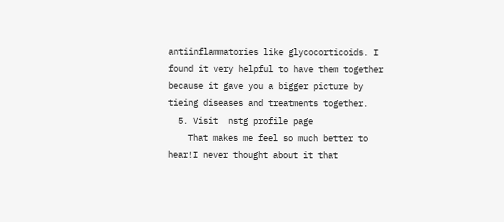antiinflammatories like glycocorticoids. I found it very helpful to have them together because it gave you a bigger picture by tieing diseases and treatments together.
  5. Visit  nstg profile page
    That makes me feel so much better to hear!I never thought about it that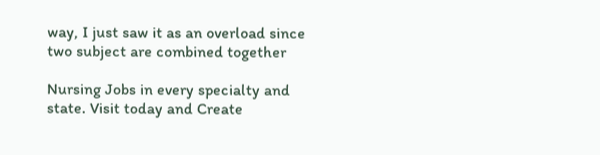way, I just saw it as an overload since two subject are combined together

Nursing Jobs in every specialty and state. Visit today and Create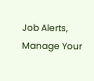Job Alerts, Manage Your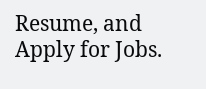Resume, and Apply for Jobs.